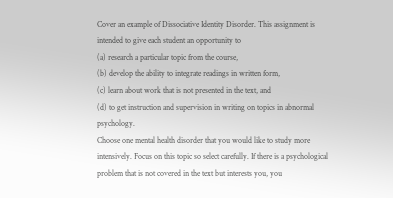Cover an example of Dissociative Identity Disorder. This assignment is intended to give each student an opportunity to
(a) research a particular topic from the course,
(b) develop the ability to integrate readings in written form,
(c) learn about work that is not presented in the text, and
(d) to get instruction and supervision in writing on topics in abnormal psychology.
Choose one mental health disorder that you would like to study more intensively. Focus on this topic so select carefully. If there is a psychological problem that is not covered in the text but interests you, you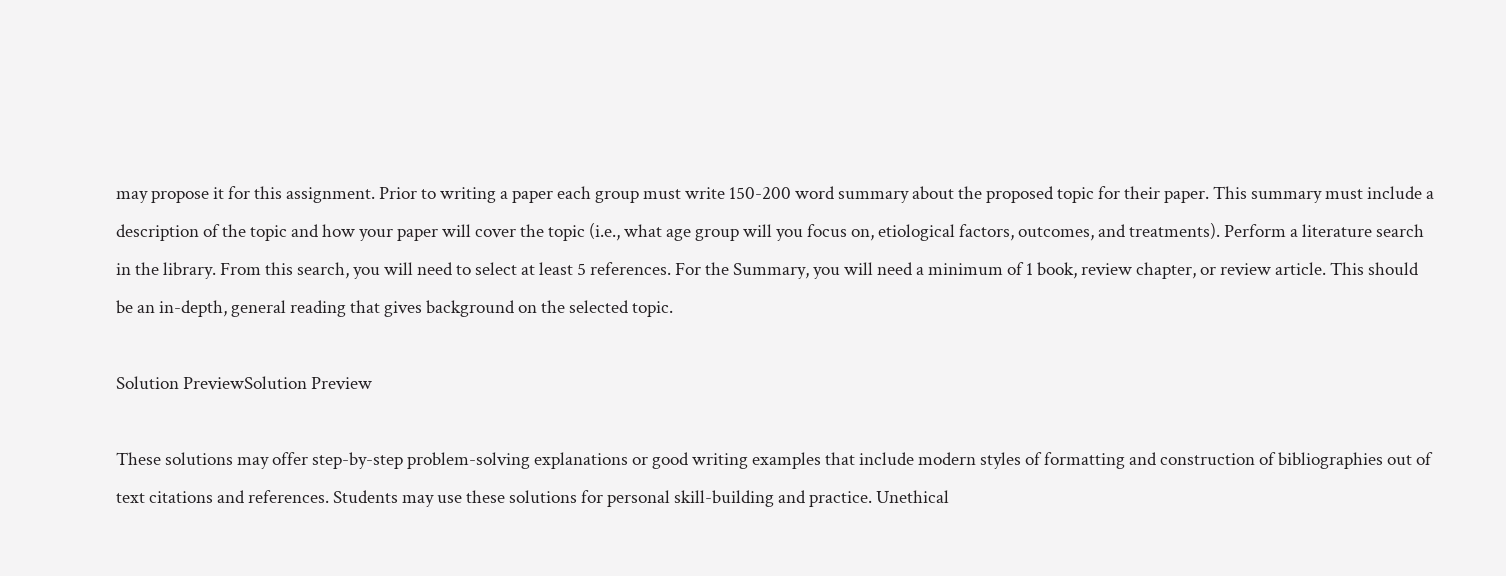may propose it for this assignment. Prior to writing a paper each group must write 150-200 word summary about the proposed topic for their paper. This summary must include a description of the topic and how your paper will cover the topic (i.e., what age group will you focus on, etiological factors, outcomes, and treatments). Perform a literature search in the library. From this search, you will need to select at least 5 references. For the Summary, you will need a minimum of 1 book, review chapter, or review article. This should be an in-depth, general reading that gives background on the selected topic.

Solution PreviewSolution Preview

These solutions may offer step-by-step problem-solving explanations or good writing examples that include modern styles of formatting and construction of bibliographies out of text citations and references. Students may use these solutions for personal skill-building and practice. Unethical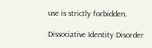use is strictly forbidden.

Dissociative Identity Disorder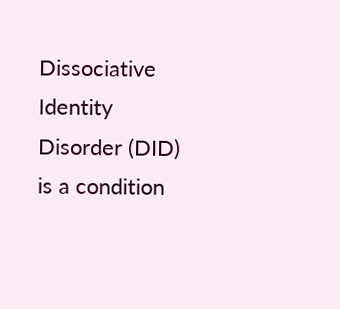Dissociative Identity Disorder (DID) is a condition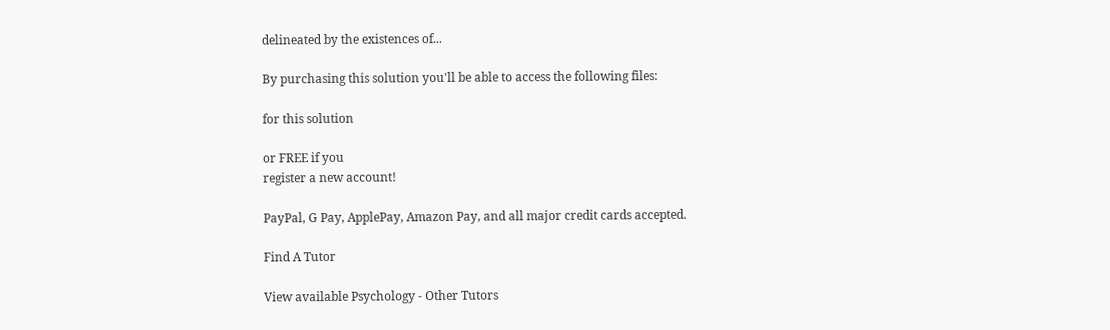delineated by the existences of...

By purchasing this solution you'll be able to access the following files:

for this solution

or FREE if you
register a new account!

PayPal, G Pay, ApplePay, Amazon Pay, and all major credit cards accepted.

Find A Tutor

View available Psychology - Other Tutors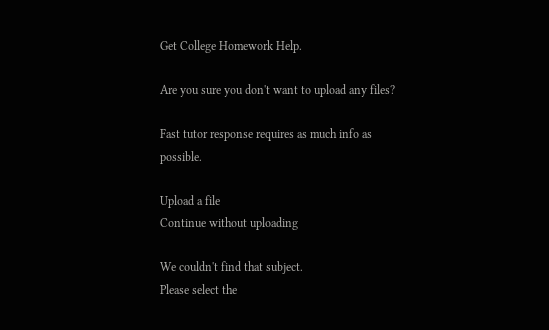Get College Homework Help.

Are you sure you don't want to upload any files?

Fast tutor response requires as much info as possible.

Upload a file
Continue without uploading

We couldn't find that subject.
Please select the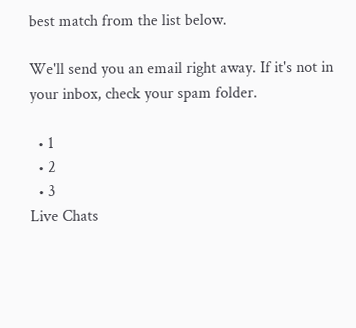best match from the list below.

We'll send you an email right away. If it's not in your inbox, check your spam folder.

  • 1
  • 2
  • 3
Live Chats